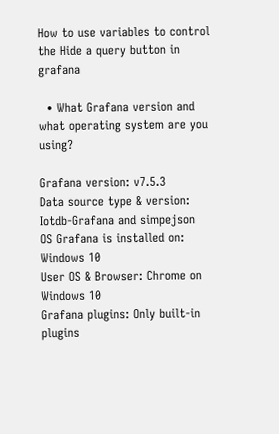How to use variables to control the Hide a query button in grafana

  • What Grafana version and what operating system are you using?

Grafana version: v7.5.3
Data source type & version: Iotdb-Grafana and simpejson
OS Grafana is installed on: Windows 10
User OS & Browser: Chrome on Windows 10
Grafana plugins: Only built-in plugins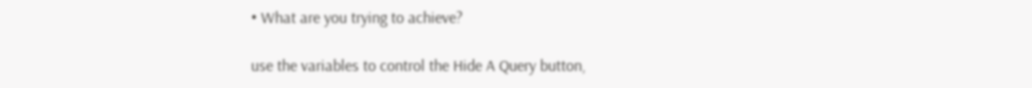• What are you trying to achieve?

use the variables to control the Hide A Query button,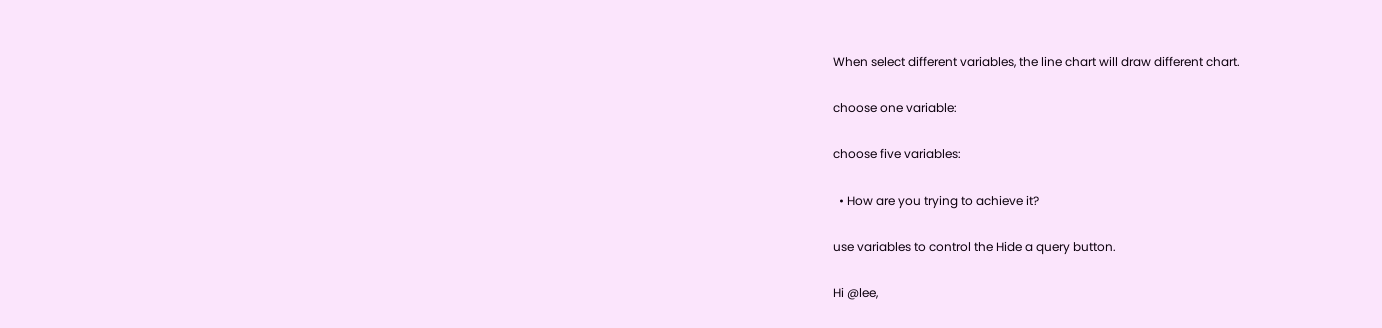When select different variables, the line chart will draw different chart.

choose one variable:

choose five variables:

  • How are you trying to achieve it?

use variables to control the Hide a query button.

Hi @lee,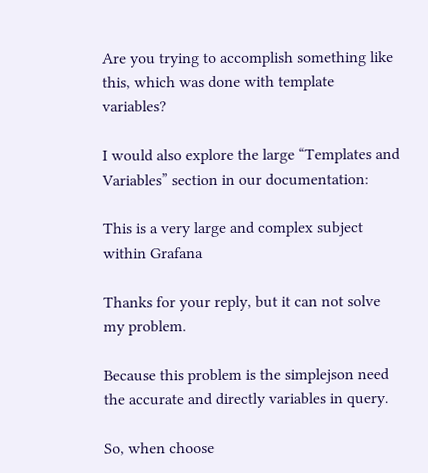Are you trying to accomplish something like this, which was done with template variables?

I would also explore the large “Templates and Variables” section in our documentation:

This is a very large and complex subject within Grafana

Thanks for your reply, but it can not solve my problem.

Because this problem is the simplejson need the accurate and directly variables in query.

So, when choose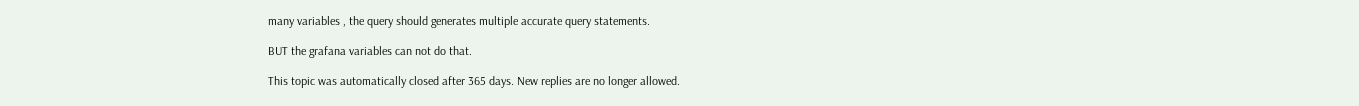many variables , the query should generates multiple accurate query statements.

BUT the grafana variables can not do that.

This topic was automatically closed after 365 days. New replies are no longer allowed.